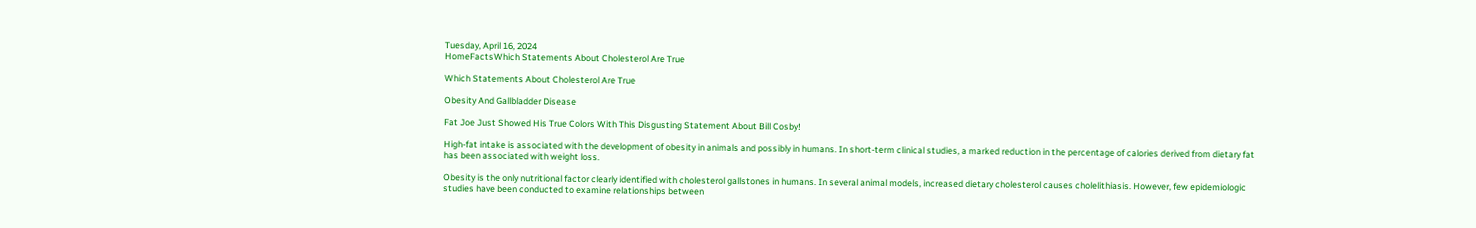Tuesday, April 16, 2024
HomeFactsWhich Statements About Cholesterol Are True

Which Statements About Cholesterol Are True

Obesity And Gallbladder Disease

Fat Joe Just Showed His True Colors With This Disgusting Statement About Bill Cosby!

High-fat intake is associated with the development of obesity in animals and possibly in humans. In short-term clinical studies, a marked reduction in the percentage of calories derived from dietary fat has been associated with weight loss.

Obesity is the only nutritional factor clearly identified with cholesterol gallstones in humans. In several animal models, increased dietary cholesterol causes cholelithiasis. However, few epidemiologic studies have been conducted to examine relationships between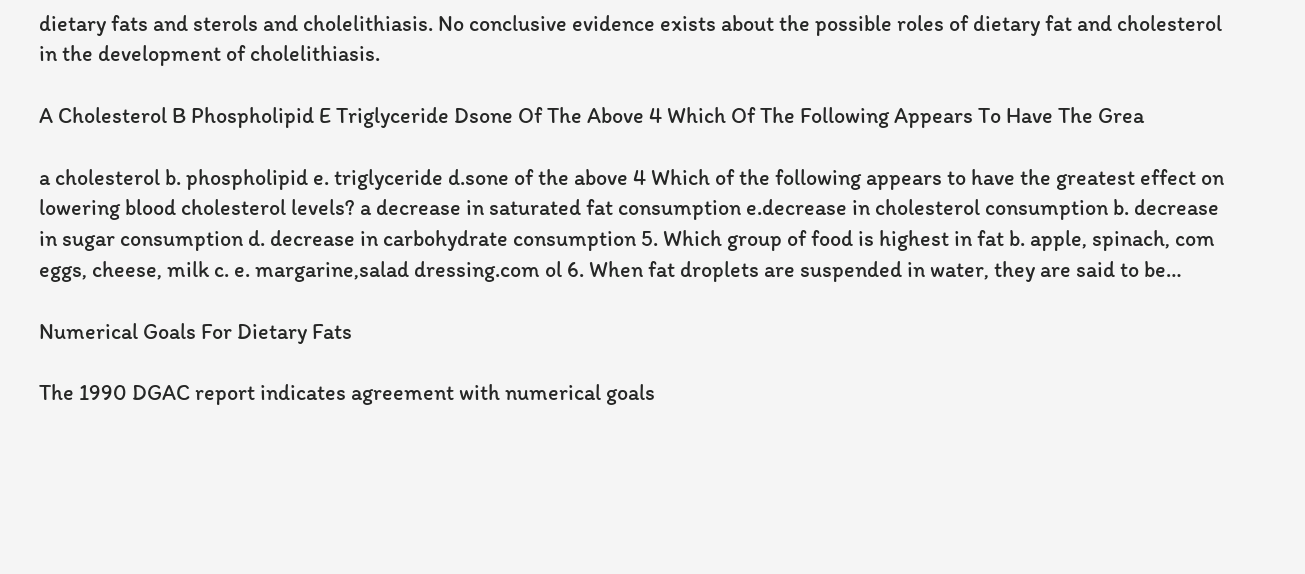dietary fats and sterols and cholelithiasis. No conclusive evidence exists about the possible roles of dietary fat and cholesterol in the development of cholelithiasis.

A Cholesterol B Phospholipid E Triglyceride Dsone Of The Above 4 Which Of The Following Appears To Have The Grea

a cholesterol b. phospholipid e. triglyceride d.sone of the above 4 Which of the following appears to have the greatest effect on lowering blood cholesterol levels? a decrease in saturated fat consumption e.decrease in cholesterol consumption b. decrease in sugar consumption d. decrease in carbohydrate consumption 5. Which group of food is highest in fat b. apple, spinach, com eggs, cheese, milk c. e. margarine,salad dressing.com ol 6. When fat droplets are suspended in water, they are said to be…

Numerical Goals For Dietary Fats

The 1990 DGAC report indicates agreement with numerical goals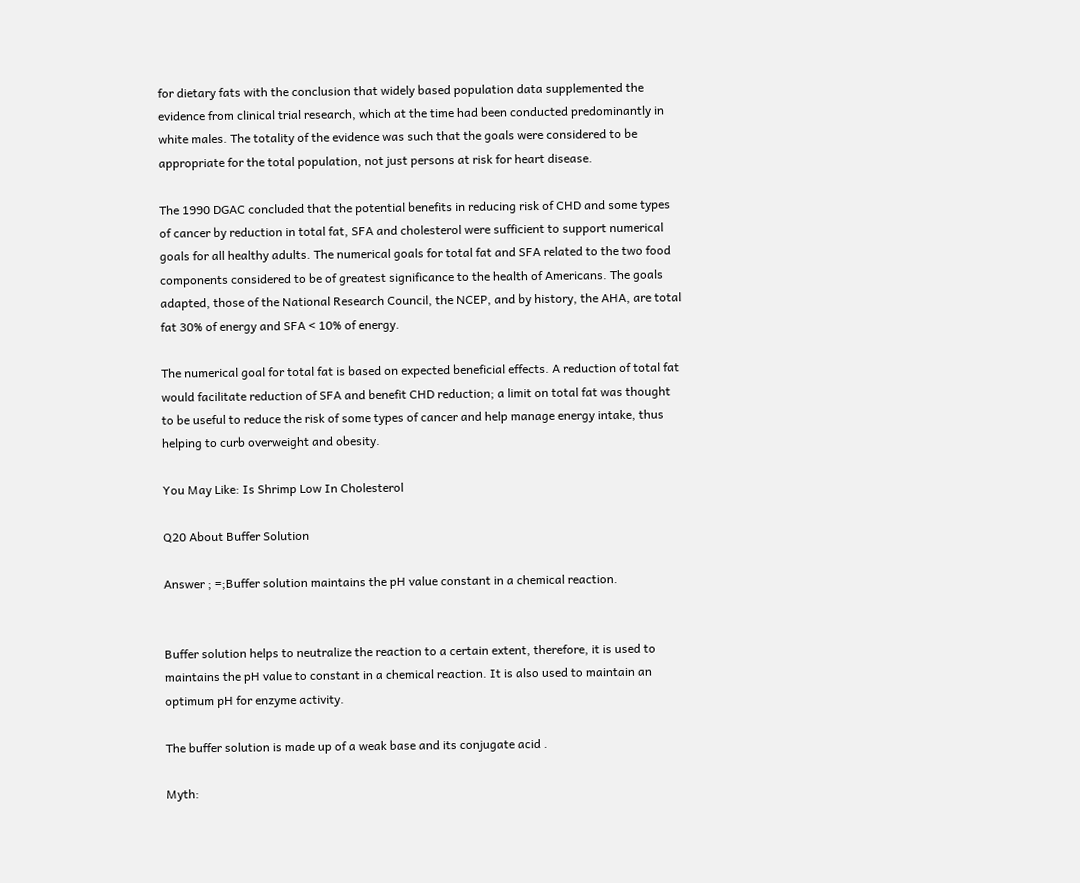for dietary fats with the conclusion that widely based population data supplemented the evidence from clinical trial research, which at the time had been conducted predominantly in white males. The totality of the evidence was such that the goals were considered to be appropriate for the total population, not just persons at risk for heart disease.

The 1990 DGAC concluded that the potential benefits in reducing risk of CHD and some types of cancer by reduction in total fat, SFA and cholesterol were sufficient to support numerical goals for all healthy adults. The numerical goals for total fat and SFA related to the two food components considered to be of greatest significance to the health of Americans. The goals adapted, those of the National Research Council, the NCEP, and by history, the AHA, are total fat 30% of energy and SFA < 10% of energy.

The numerical goal for total fat is based on expected beneficial effects. A reduction of total fat would facilitate reduction of SFA and benefit CHD reduction; a limit on total fat was thought to be useful to reduce the risk of some types of cancer and help manage energy intake, thus helping to curb overweight and obesity.

You May Like: Is Shrimp Low In Cholesterol

Q20 About Buffer Solution

Answer ; =;Buffer solution maintains the pH value constant in a chemical reaction.


Buffer solution helps to neutralize the reaction to a certain extent, therefore, it is used to maintains the pH value to constant in a chemical reaction. It is also used to maintain an optimum pH for enzyme activity.

The buffer solution is made up of a weak base and its conjugate acid .

Myth: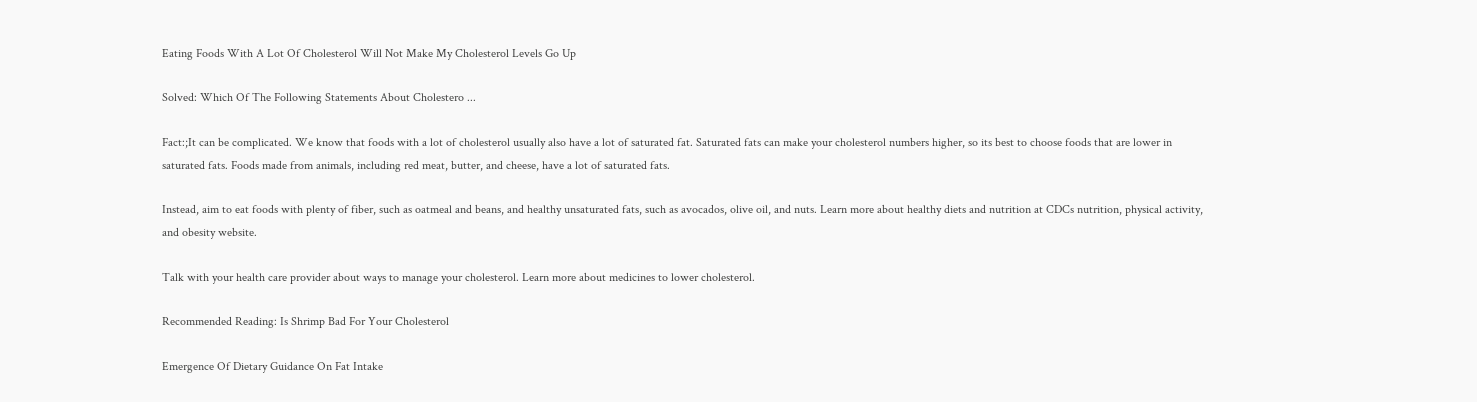Eating Foods With A Lot Of Cholesterol Will Not Make My Cholesterol Levels Go Up

Solved: Which Of The Following Statements About Cholestero ...

Fact:;It can be complicated. We know that foods with a lot of cholesterol usually also have a lot of saturated fat. Saturated fats can make your cholesterol numbers higher, so its best to choose foods that are lower in saturated fats. Foods made from animals, including red meat, butter, and cheese, have a lot of saturated fats.

Instead, aim to eat foods with plenty of fiber, such as oatmeal and beans, and healthy unsaturated fats, such as avocados, olive oil, and nuts. Learn more about healthy diets and nutrition at CDCs nutrition, physical activity, and obesity website.

Talk with your health care provider about ways to manage your cholesterol. Learn more about medicines to lower cholesterol.

Recommended Reading: Is Shrimp Bad For Your Cholesterol

Emergence Of Dietary Guidance On Fat Intake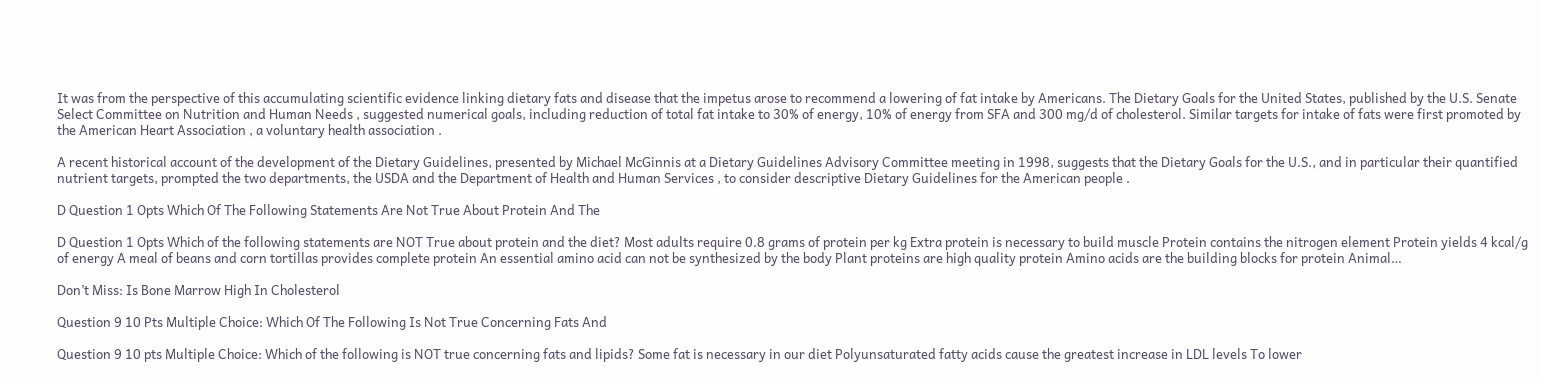It was from the perspective of this accumulating scientific evidence linking dietary fats and disease that the impetus arose to recommend a lowering of fat intake by Americans. The Dietary Goals for the United States, published by the U.S. Senate Select Committee on Nutrition and Human Needs , suggested numerical goals, including reduction of total fat intake to 30% of energy, 10% of energy from SFA and 300 mg/d of cholesterol. Similar targets for intake of fats were first promoted by the American Heart Association , a voluntary health association .

A recent historical account of the development of the Dietary Guidelines, presented by Michael McGinnis at a Dietary Guidelines Advisory Committee meeting in 1998, suggests that the Dietary Goals for the U.S., and in particular their quantified nutrient targets, prompted the two departments, the USDA and the Department of Health and Human Services , to consider descriptive Dietary Guidelines for the American people .

D Question 1 Opts Which Of The Following Statements Are Not True About Protein And The

D Question 1 Opts Which of the following statements are NOT True about protein and the diet? Most adults require 0.8 grams of protein per kg Extra protein is necessary to build muscle Protein contains the nitrogen element Protein yields 4 kcal/g of energy A meal of beans and corn tortillas provides complete protein An essential amino acid can not be synthesized by the body Plant proteins are high quality protein Amino acids are the building blocks for protein Animal…

Don’t Miss: Is Bone Marrow High In Cholesterol

Question 9 10 Pts Multiple Choice: Which Of The Following Is Not True Concerning Fats And

Question 9 10 pts Multiple Choice: Which of the following is NOT true concerning fats and lipids? Some fat is necessary in our diet Polyunsaturated fatty acids cause the greatest increase in LDL levels To lower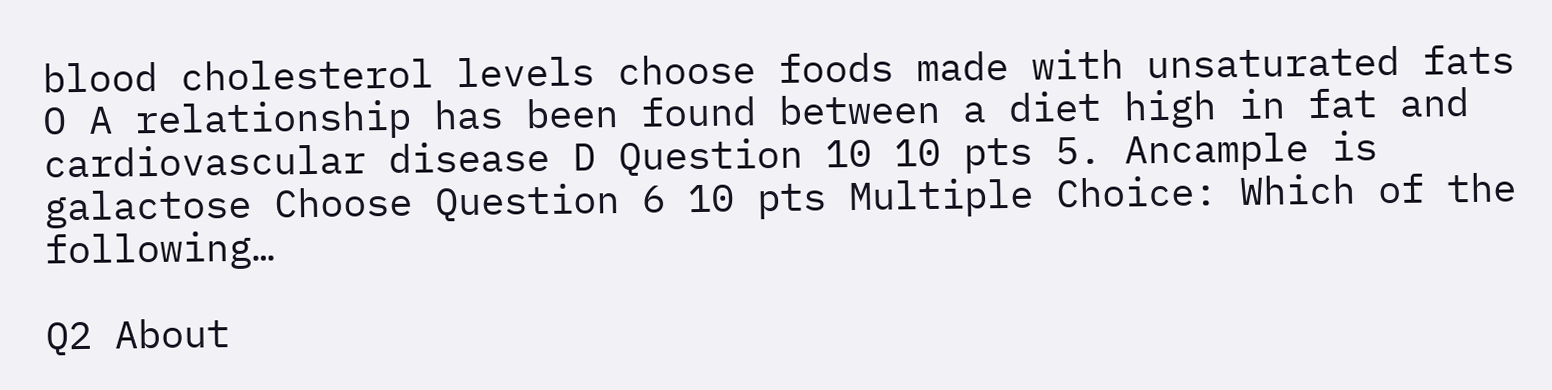blood cholesterol levels choose foods made with unsaturated fats O A relationship has been found between a diet high in fat and cardiovascular disease D Question 10 10 pts 5. Ancample is galactose Choose Question 6 10 pts Multiple Choice: Which of the following…

Q2 About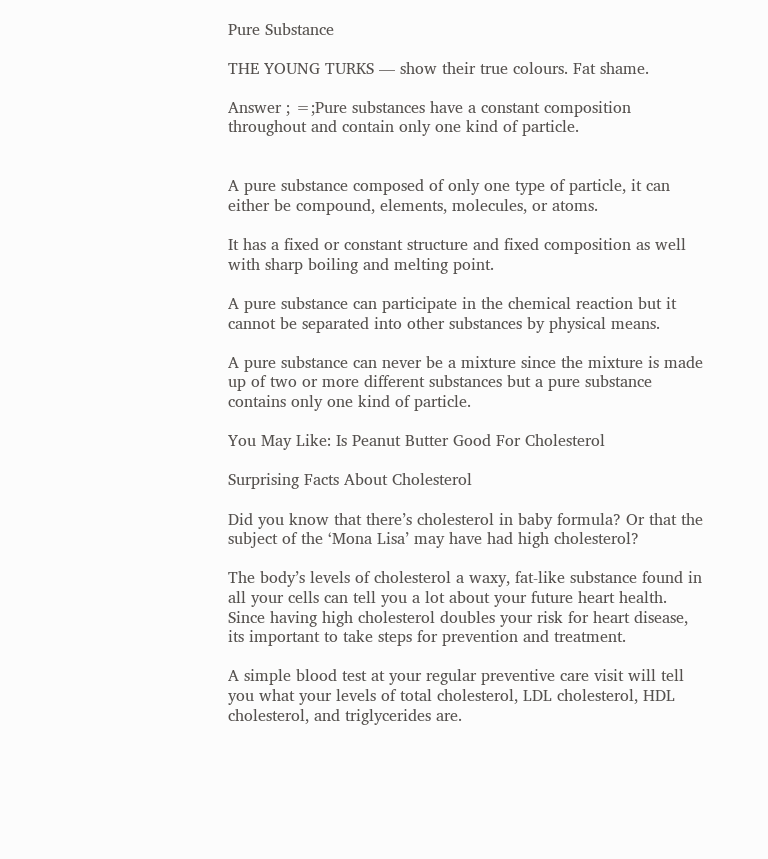Pure Substance

THE YOUNG TURKS — show their true colours. Fat shame.

Answer ; =;Pure substances have a constant composition throughout and contain only one kind of particle.


A pure substance composed of only one type of particle, it can either be compound, elements, molecules, or atoms.

It has a fixed or constant structure and fixed composition as well with sharp boiling and melting point.

A pure substance can participate in the chemical reaction but it cannot be separated into other substances by physical means.

A pure substance can never be a mixture since the mixture is made up of two or more different substances but a pure substance contains only one kind of particle.

You May Like: Is Peanut Butter Good For Cholesterol

Surprising Facts About Cholesterol

Did you know that there’s cholesterol in baby formula? Or that the subject of the ‘Mona Lisa’ may have had high cholesterol?

The body’s levels of cholesterol a waxy, fat-like substance found in all your cells can tell you a lot about your future heart health. Since having high cholesterol doubles your risk for heart disease, its important to take steps for prevention and treatment.

A simple blood test at your regular preventive care visit will tell you what your levels of total cholesterol, LDL cholesterol, HDL cholesterol, and triglycerides are.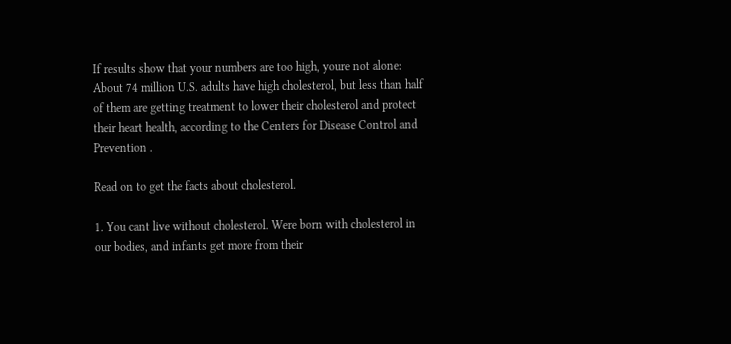If results show that your numbers are too high, youre not alone: About 74 million U.S. adults have high cholesterol, but less than half of them are getting treatment to lower their cholesterol and protect their heart health, according to the Centers for Disease Control and Prevention .

Read on to get the facts about cholesterol.

1. You cant live without cholesterol. Were born with cholesterol in our bodies, and infants get more from their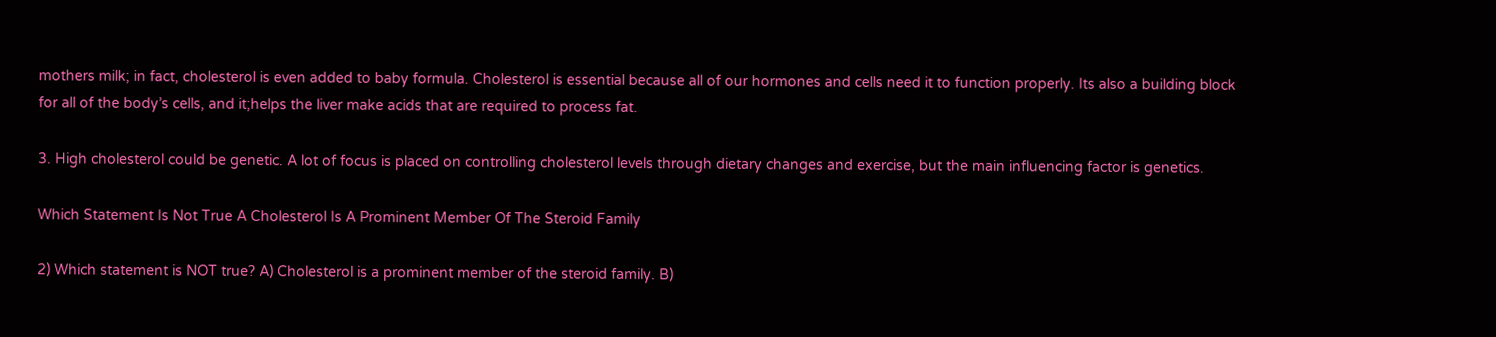mothers milk; in fact, cholesterol is even added to baby formula. Cholesterol is essential because all of our hormones and cells need it to function properly. Its also a building block for all of the body’s cells, and it;helps the liver make acids that are required to process fat.

3. High cholesterol could be genetic. A lot of focus is placed on controlling cholesterol levels through dietary changes and exercise, but the main influencing factor is genetics.

Which Statement Is Not True A Cholesterol Is A Prominent Member Of The Steroid Family

2) Which statement is NOT true? A) Cholesterol is a prominent member of the steroid family. B)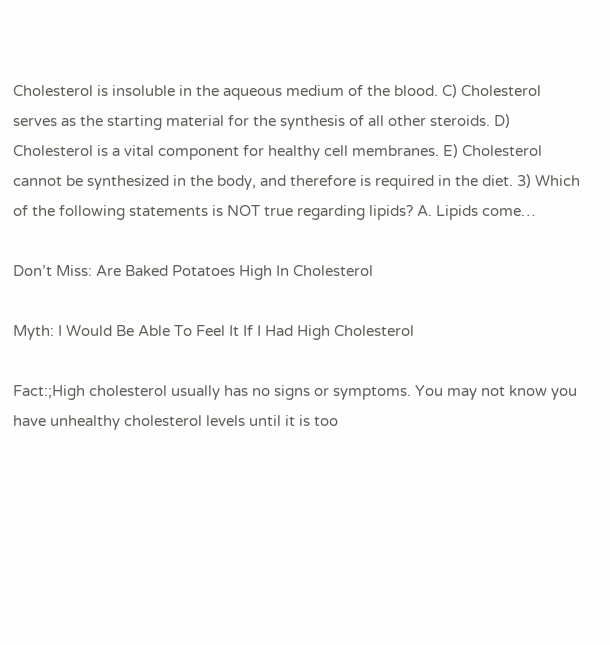Cholesterol is insoluble in the aqueous medium of the blood. C) Cholesterol serves as the starting material for the synthesis of all other steroids. D) Cholesterol is a vital component for healthy cell membranes. E) Cholesterol cannot be synthesized in the body, and therefore is required in the diet. 3) Which of the following statements is NOT true regarding lipids? A. Lipids come…

Don’t Miss: Are Baked Potatoes High In Cholesterol

Myth: I Would Be Able To Feel It If I Had High Cholesterol

Fact:;High cholesterol usually has no signs or symptoms. You may not know you have unhealthy cholesterol levels until it is too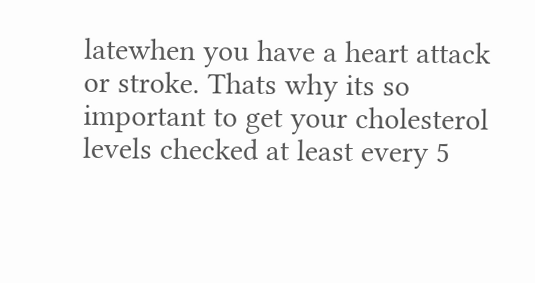latewhen you have a heart attack or stroke. Thats why its so important to get your cholesterol levels checked at least every 5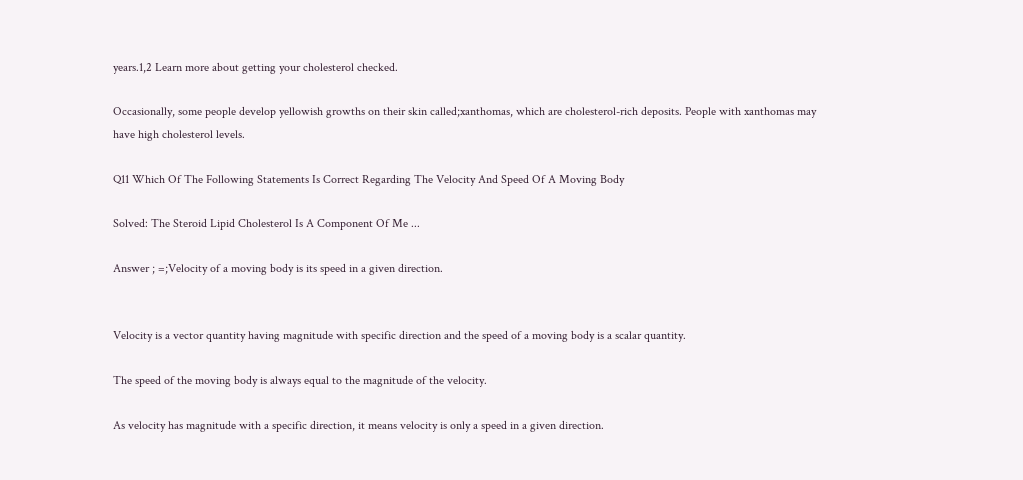years.1,2 Learn more about getting your cholesterol checked.

Occasionally, some people develop yellowish growths on their skin called;xanthomas, which are cholesterol-rich deposits. People with xanthomas may have high cholesterol levels.

Q11 Which Of The Following Statements Is Correct Regarding The Velocity And Speed Of A Moving Body

Solved: The Steroid Lipid Cholesterol Is A Component Of Me ...

Answer ; =;Velocity of a moving body is its speed in a given direction.


Velocity is a vector quantity having magnitude with specific direction and the speed of a moving body is a scalar quantity.

The speed of the moving body is always equal to the magnitude of the velocity.

As velocity has magnitude with a specific direction, it means velocity is only a speed in a given direction.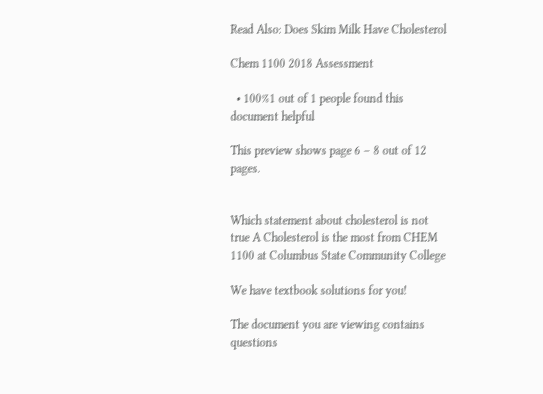Read Also: Does Skim Milk Have Cholesterol

Chem 1100 2018 Assessment

  • 100%1 out of 1 people found this document helpful

This preview shows page 6 – 8 out of 12 pages.


Which statement about cholesterol is not true A Cholesterol is the most from CHEM 1100 at Columbus State Community College

We have textbook solutions for you!

The document you are viewing contains questions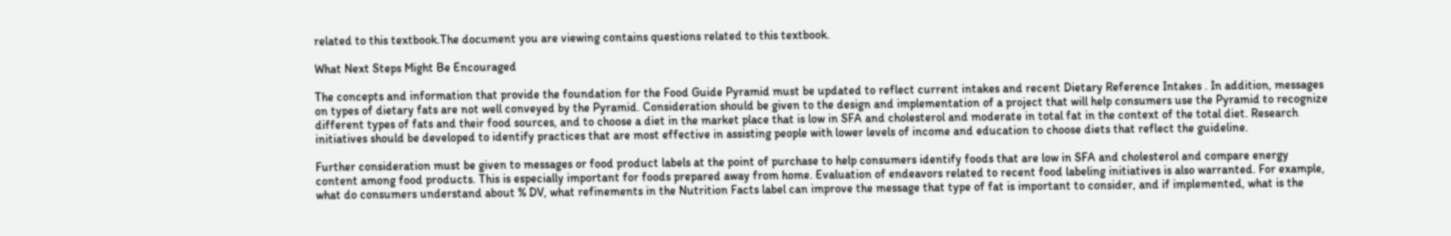related to this textbook.The document you are viewing contains questions related to this textbook.

What Next Steps Might Be Encouraged

The concepts and information that provide the foundation for the Food Guide Pyramid must be updated to reflect current intakes and recent Dietary Reference Intakes . In addition, messages on types of dietary fats are not well conveyed by the Pyramid. Consideration should be given to the design and implementation of a project that will help consumers use the Pyramid to recognize different types of fats and their food sources, and to choose a diet in the market place that is low in SFA and cholesterol and moderate in total fat in the context of the total diet. Research initiatives should be developed to identify practices that are most effective in assisting people with lower levels of income and education to choose diets that reflect the guideline.

Further consideration must be given to messages or food product labels at the point of purchase to help consumers identify foods that are low in SFA and cholesterol and compare energy content among food products. This is especially important for foods prepared away from home. Evaluation of endeavors related to recent food labeling initiatives is also warranted. For example, what do consumers understand about % DV, what refinements in the Nutrition Facts label can improve the message that type of fat is important to consider, and if implemented, what is the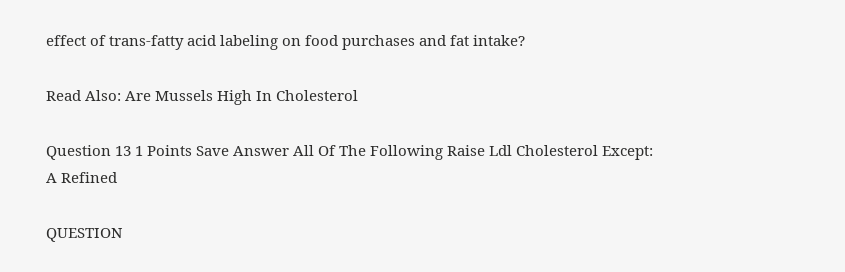effect of trans-fatty acid labeling on food purchases and fat intake?

Read Also: Are Mussels High In Cholesterol

Question 13 1 Points Save Answer All Of The Following Raise Ldl Cholesterol Except: A Refined

QUESTION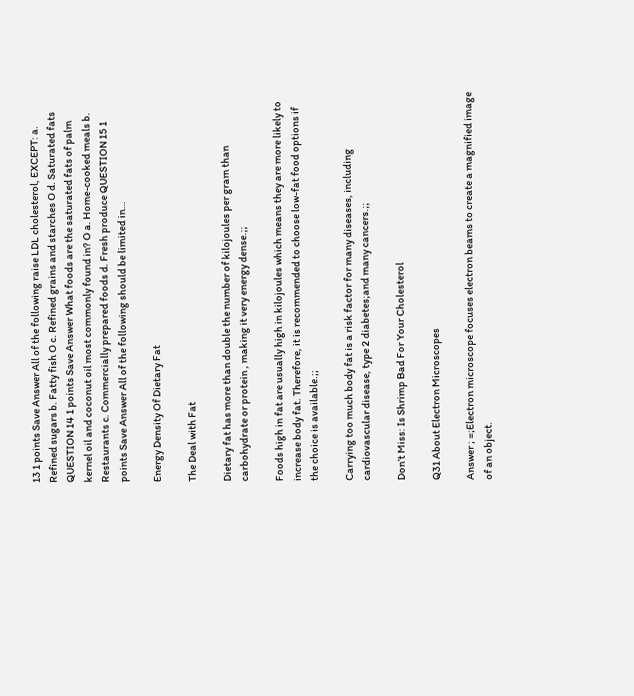13 1 points Save Answer All of the following raise LDL cholesterol, EXCEPT: a. Refined sugars b. Fatty fish O c. Refined grains and starches O d. Saturated fats QUESTION 14 1 points Save Answer What foods are the saturated fats of palm kernel oil and coconut oil most commonly found in? O a. Home-cooked meals b. Restaurants c. Commercially prepared foods d. Fresh produce QUESTION 15 1 points Save Answer All of the following should be limited in…

Energy Density Of Dietary Fat

The Deal with Fat

Dietary fat has more than double the number of kilojoules per gram than carbohydrate or protein , making it very energy dense.;;

Foods high in fat are usually high in kilojoules which means they are more likely to increase body fat. Therefore, it is recommended to choose low-fat food options if the choice is available.;;

Carrying too much body fat is a risk factor for many diseases, including cardiovascular disease, type 2 diabetes;and many cancers.;;

Don’t Miss: Is Shrimp Bad For Your Cholesterol

Q31 About Electron Microscopes

Answer ; =;Electron microscope focuses electron beams to create a magnified image of an object.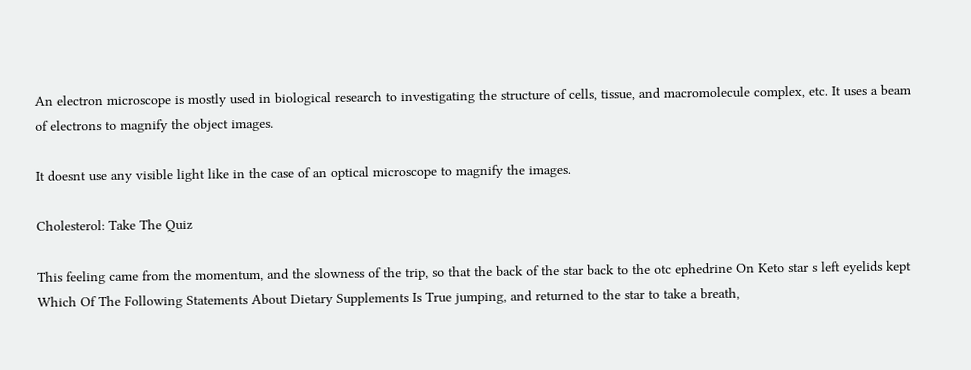An electron microscope is mostly used in biological research to investigating the structure of cells, tissue, and macromolecule complex, etc. It uses a beam of electrons to magnify the object images.

It doesnt use any visible light like in the case of an optical microscope to magnify the images.

Cholesterol: Take The Quiz

This feeling came from the momentum, and the slowness of the trip, so that the back of the star back to the otc ephedrine On Keto star s left eyelids kept Which Of The Following Statements About Dietary Supplements Is True jumping, and returned to the star to take a breath,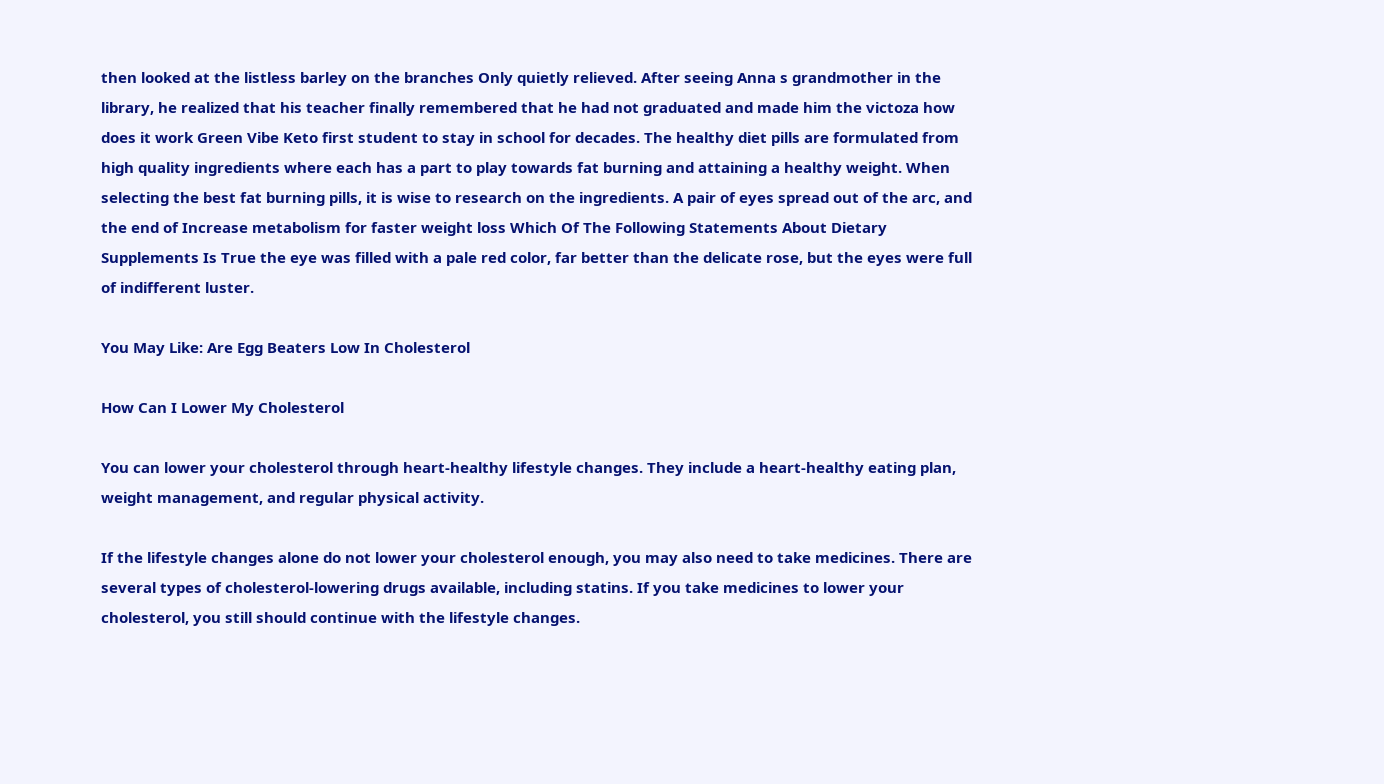then looked at the listless barley on the branches Only quietly relieved. After seeing Anna s grandmother in the library, he realized that his teacher finally remembered that he had not graduated and made him the victoza how does it work Green Vibe Keto first student to stay in school for decades. The healthy diet pills are formulated from high quality ingredients where each has a part to play towards fat burning and attaining a healthy weight. When selecting the best fat burning pills, it is wise to research on the ingredients. A pair of eyes spread out of the arc, and the end of Increase metabolism for faster weight loss Which Of The Following Statements About Dietary Supplements Is True the eye was filled with a pale red color, far better than the delicate rose, but the eyes were full of indifferent luster.

You May Like: Are Egg Beaters Low In Cholesterol

How Can I Lower My Cholesterol

You can lower your cholesterol through heart-healthy lifestyle changes. They include a heart-healthy eating plan, weight management, and regular physical activity.

If the lifestyle changes alone do not lower your cholesterol enough, you may also need to take medicines. There are several types of cholesterol-lowering drugs available, including statins. If you take medicines to lower your cholesterol, you still should continue with the lifestyle changes.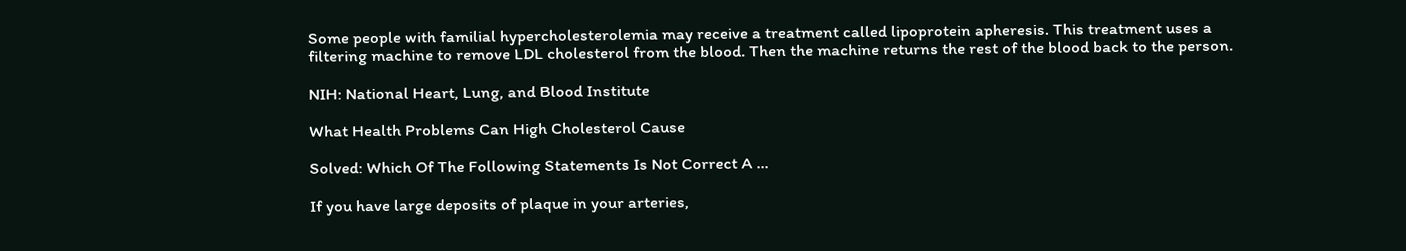Some people with familial hypercholesterolemia may receive a treatment called lipoprotein apheresis. This treatment uses a filtering machine to remove LDL cholesterol from the blood. Then the machine returns the rest of the blood back to the person.

NIH: National Heart, Lung, and Blood Institute

What Health Problems Can High Cholesterol Cause

Solved: Which Of The Following Statements Is Not Correct A ...

If you have large deposits of plaque in your arteries,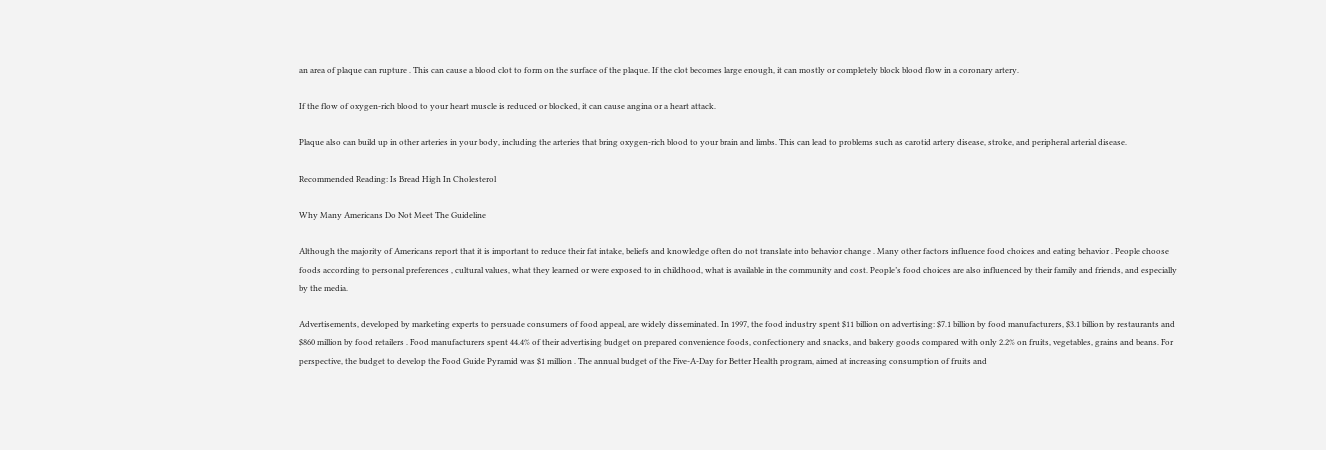an area of plaque can rupture . This can cause a blood clot to form on the surface of the plaque. If the clot becomes large enough, it can mostly or completely block blood flow in a coronary artery.

If the flow of oxygen-rich blood to your heart muscle is reduced or blocked, it can cause angina or a heart attack.

Plaque also can build up in other arteries in your body, including the arteries that bring oxygen-rich blood to your brain and limbs. This can lead to problems such as carotid artery disease, stroke, and peripheral arterial disease.

Recommended Reading: Is Bread High In Cholesterol

Why Many Americans Do Not Meet The Guideline

Although the majority of Americans report that it is important to reduce their fat intake, beliefs and knowledge often do not translate into behavior change . Many other factors influence food choices and eating behavior . People choose foods according to personal preferences , cultural values, what they learned or were exposed to in childhood, what is available in the community and cost. People’s food choices are also influenced by their family and friends, and especially by the media.

Advertisements, developed by marketing experts to persuade consumers of food appeal, are widely disseminated. In 1997, the food industry spent $11 billion on advertising: $7.1 billion by food manufacturers, $3.1 billion by restaurants and $860 million by food retailers . Food manufacturers spent 44.4% of their advertising budget on prepared convenience foods, confectionery and snacks, and bakery goods compared with only 2.2% on fruits, vegetables, grains and beans. For perspective, the budget to develop the Food Guide Pyramid was $1 million . The annual budget of the Five-A-Day for Better Health program, aimed at increasing consumption of fruits and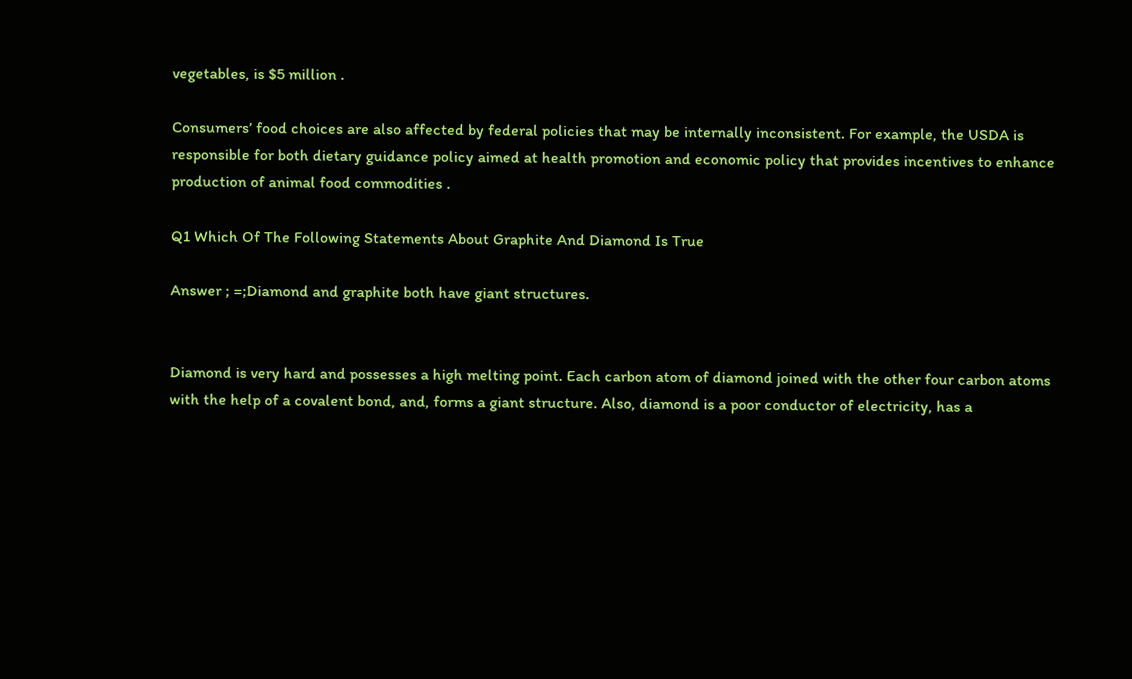vegetables, is $5 million .

Consumers’ food choices are also affected by federal policies that may be internally inconsistent. For example, the USDA is responsible for both dietary guidance policy aimed at health promotion and economic policy that provides incentives to enhance production of animal food commodities .

Q1 Which Of The Following Statements About Graphite And Diamond Is True

Answer ; =;Diamond and graphite both have giant structures.


Diamond is very hard and possesses a high melting point. Each carbon atom of diamond joined with the other four carbon atoms with the help of a covalent bond, and, forms a giant structure. Also, diamond is a poor conductor of electricity, has a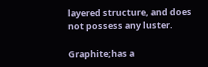layered structure, and does not possess any luster.

Graphite;has a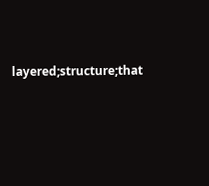layered;structure;that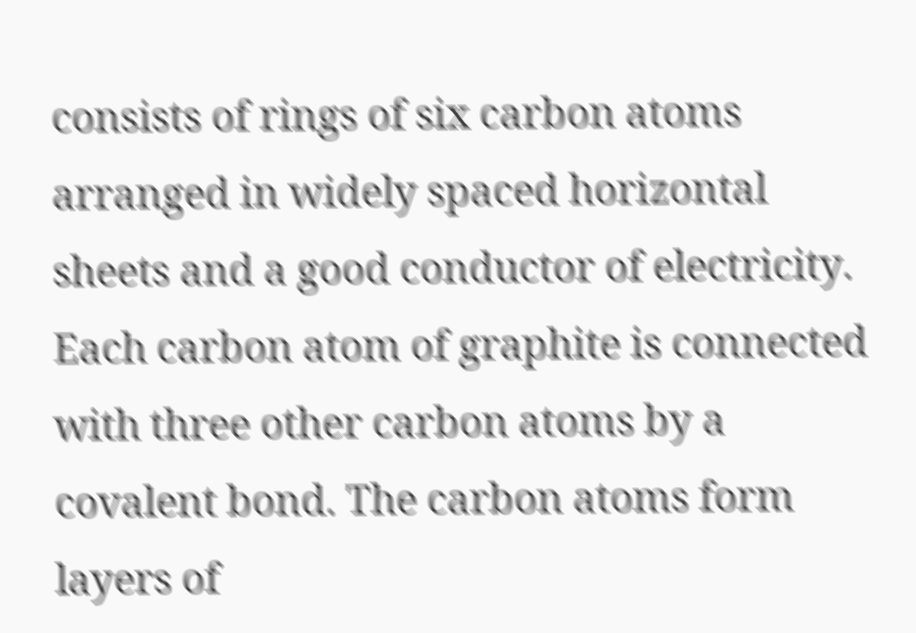consists of rings of six carbon atoms arranged in widely spaced horizontal sheets and a good conductor of electricity. Each carbon atom of graphite is connected with three other carbon atoms by a covalent bond. The carbon atoms form layers of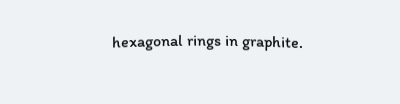hexagonal rings in graphite.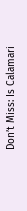Don’t Miss: Is Calamari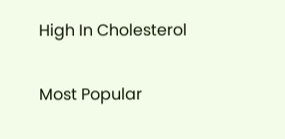High In Cholesterol


Most Popular